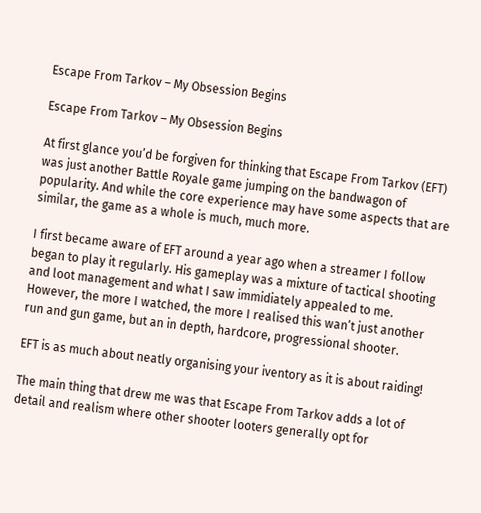Escape From Tarkov – My Obsession Begins

Escape From Tarkov – My Obsession Begins

At first glance you’d be forgiven for thinking that Escape From Tarkov (EFT) was just another Battle Royale game jumping on the bandwagon of popularity. And while the core experience may have some aspects that are similar, the game as a whole is much, much more.

I first became aware of EFT around a year ago when a streamer I follow began to play it regularly. His gameplay was a mixture of tactical shooting and loot management and what I saw immidiately appealed to me. However, the more I watched, the more I realised this wan’t just another run and gun game, but an in depth, hardcore, progressional shooter.

EFT is as much about neatly organising your iventory as it is about raiding!

The main thing that drew me was that Escape From Tarkov adds a lot of detail and realism where other shooter looters generally opt for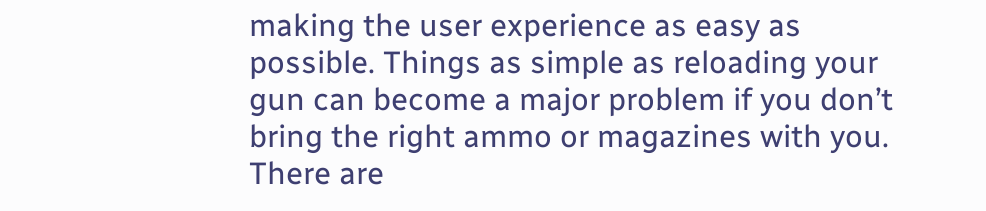making the user experience as easy as possible. Things as simple as reloading your gun can become a major problem if you don’t bring the right ammo or magazines with you. There are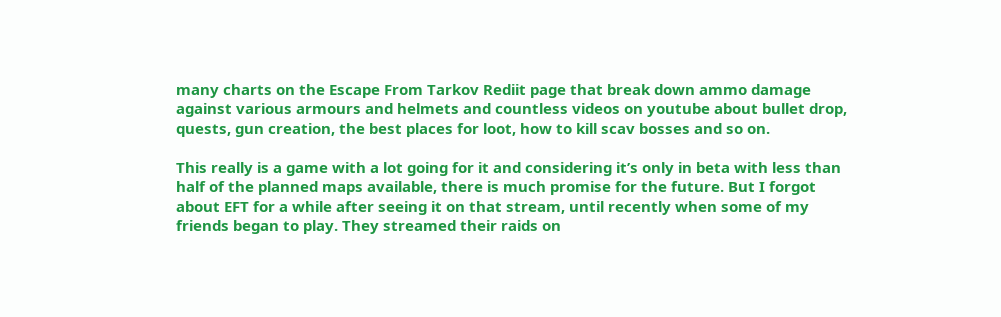many charts on the Escape From Tarkov Rediit page that break down ammo damage against various armours and helmets and countless videos on youtube about bullet drop, quests, gun creation, the best places for loot, how to kill scav bosses and so on.

This really is a game with a lot going for it and considering it’s only in beta with less than half of the planned maps available, there is much promise for the future. But I forgot about EFT for a while after seeing it on that stream, until recently when some of my friends began to play. They streamed their raids on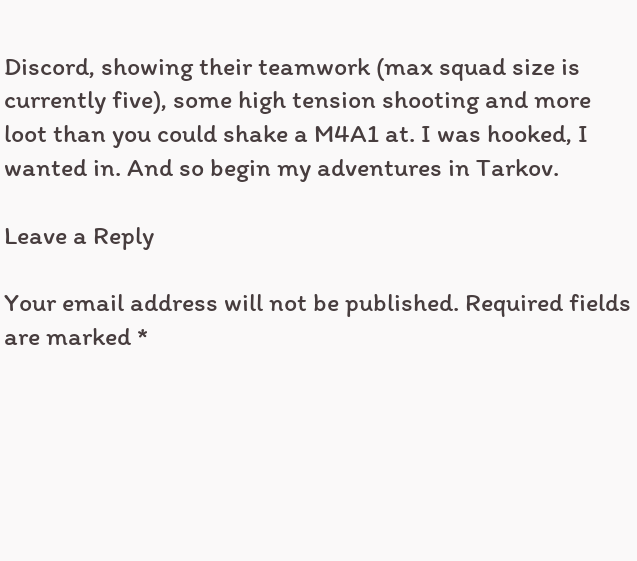Discord, showing their teamwork (max squad size is currently five), some high tension shooting and more loot than you could shake a M4A1 at. I was hooked, I wanted in. And so begin my adventures in Tarkov.

Leave a Reply

Your email address will not be published. Required fields are marked *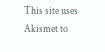This site uses Akismet to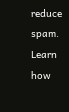reduce spam. Learn how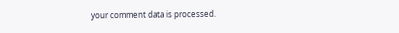your comment data is processed.